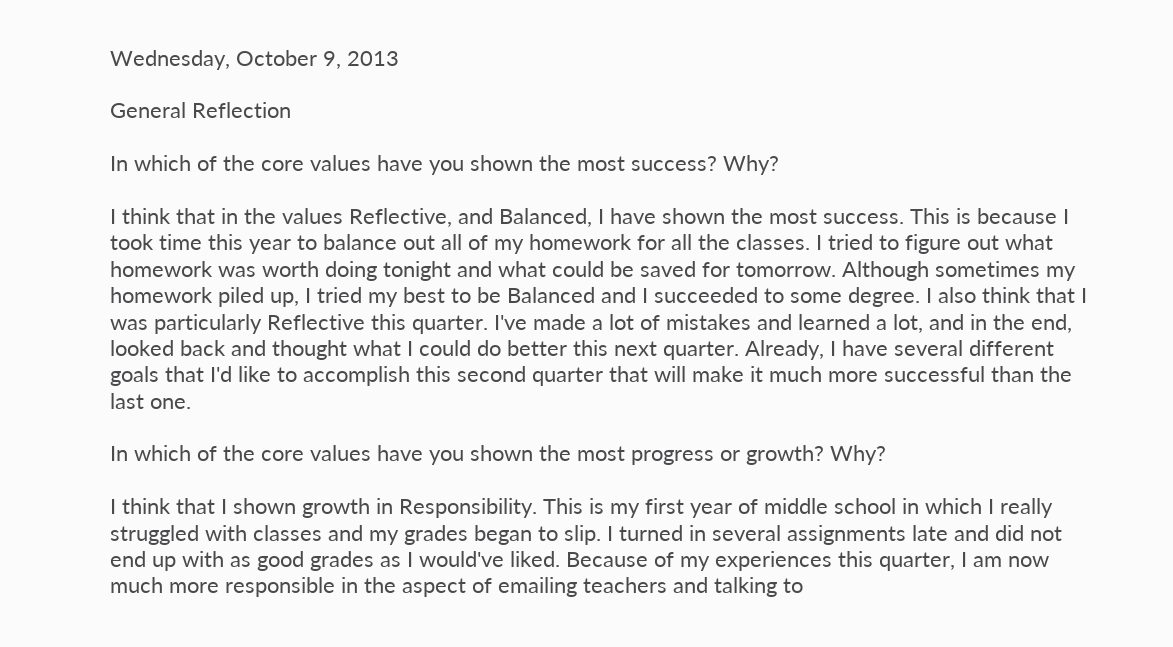Wednesday, October 9, 2013

General Reflection

In which of the core values have you shown the most success? Why?

I think that in the values Reflective, and Balanced, I have shown the most success. This is because I took time this year to balance out all of my homework for all the classes. I tried to figure out what homework was worth doing tonight and what could be saved for tomorrow. Although sometimes my homework piled up, I tried my best to be Balanced and I succeeded to some degree. I also think that I was particularly Reflective this quarter. I've made a lot of mistakes and learned a lot, and in the end, looked back and thought what I could do better this next quarter. Already, I have several different goals that I'd like to accomplish this second quarter that will make it much more successful than the last one.

In which of the core values have you shown the most progress or growth? Why?

I think that I shown growth in Responsibility. This is my first year of middle school in which I really struggled with classes and my grades began to slip. I turned in several assignments late and did not end up with as good grades as I would've liked. Because of my experiences this quarter, I am now much more responsible in the aspect of emailing teachers and talking to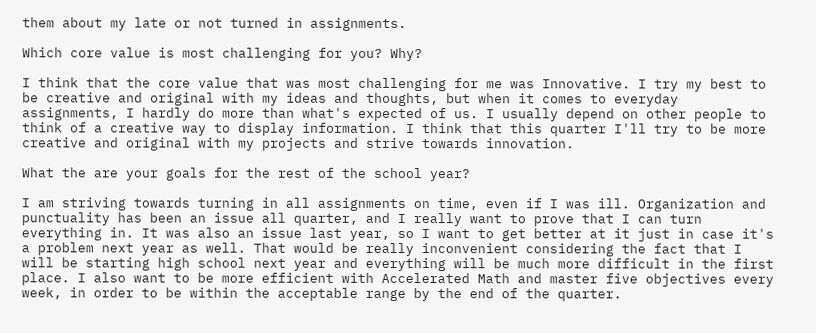them about my late or not turned in assignments.

Which core value is most challenging for you? Why?

I think that the core value that was most challenging for me was Innovative. I try my best to be creative and original with my ideas and thoughts, but when it comes to everyday assignments, I hardly do more than what's expected of us. I usually depend on other people to think of a creative way to display information. I think that this quarter I'll try to be more creative and original with my projects and strive towards innovation.

What the are your goals for the rest of the school year?

I am striving towards turning in all assignments on time, even if I was ill. Organization and punctuality has been an issue all quarter, and I really want to prove that I can turn everything in. It was also an issue last year, so I want to get better at it just in case it's a problem next year as well. That would be really inconvenient considering the fact that I will be starting high school next year and everything will be much more difficult in the first place. I also want to be more efficient with Accelerated Math and master five objectives every week, in order to be within the acceptable range by the end of the quarter.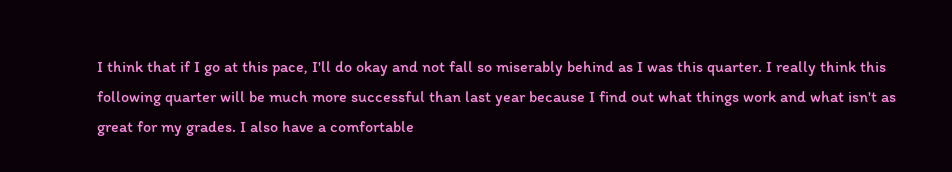I think that if I go at this pace, I'll do okay and not fall so miserably behind as I was this quarter. I really think this following quarter will be much more successful than last year because I find out what things work and what isn't as great for my grades. I also have a comfortable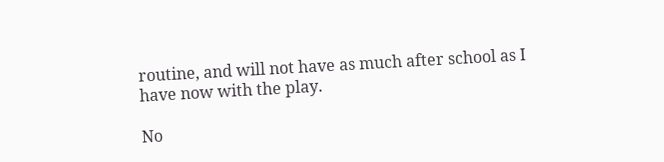routine, and will not have as much after school as I have now with the play.

No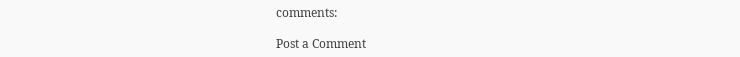comments:

Post a Comment